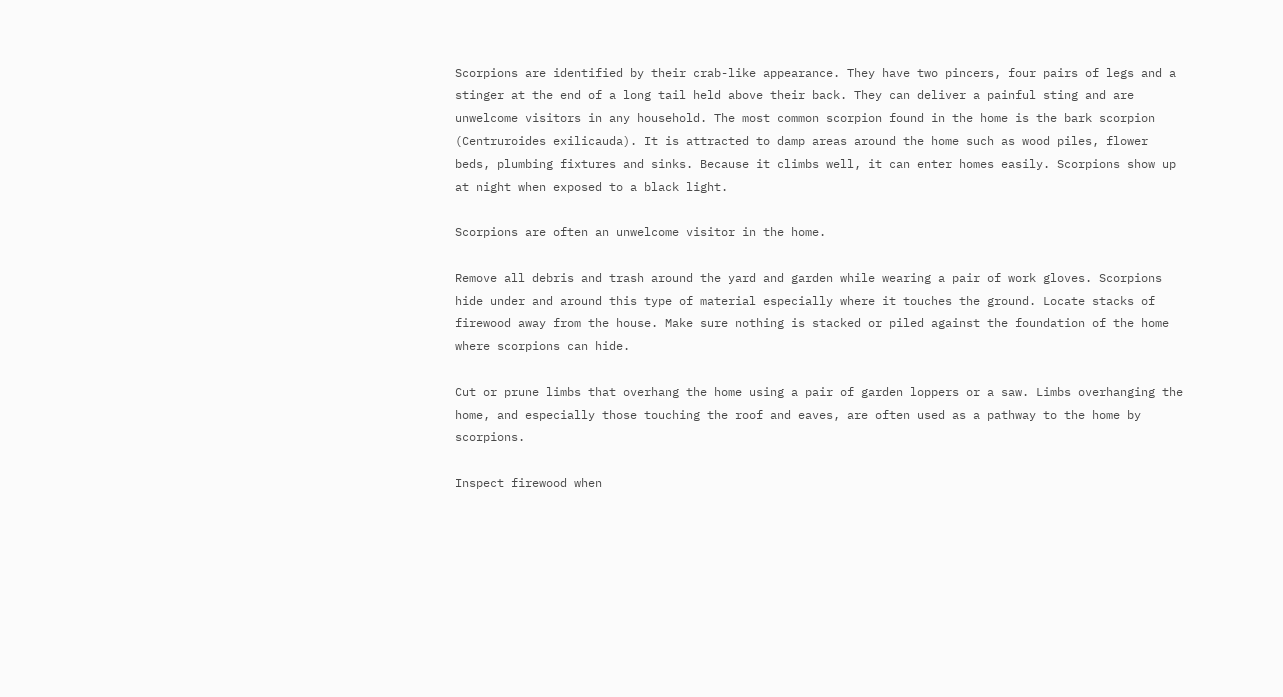Scorpions are identified by their crab-like appearance. They have two pincers, four pairs of legs and a stinger at the end of a long tail held above their back. They can deliver a painful sting and are unwelcome visitors in any household. The most common scorpion found in the home is the bark scorpion (Centruroides exilicauda). It is attracted to damp areas around the home such as wood piles, flower beds, plumbing fixtures and sinks. Because it climbs well, it can enter homes easily. Scorpions show up at night when exposed to a black light.

Scorpions are often an unwelcome visitor in the home.

Remove all debris and trash around the yard and garden while wearing a pair of work gloves. Scorpions hide under and around this type of material especially where it touches the ground. Locate stacks of firewood away from the house. Make sure nothing is stacked or piled against the foundation of the home where scorpions can hide.

Cut or prune limbs that overhang the home using a pair of garden loppers or a saw. Limbs overhanging the home, and especially those touching the roof and eaves, are often used as a pathway to the home by scorpions.

Inspect firewood when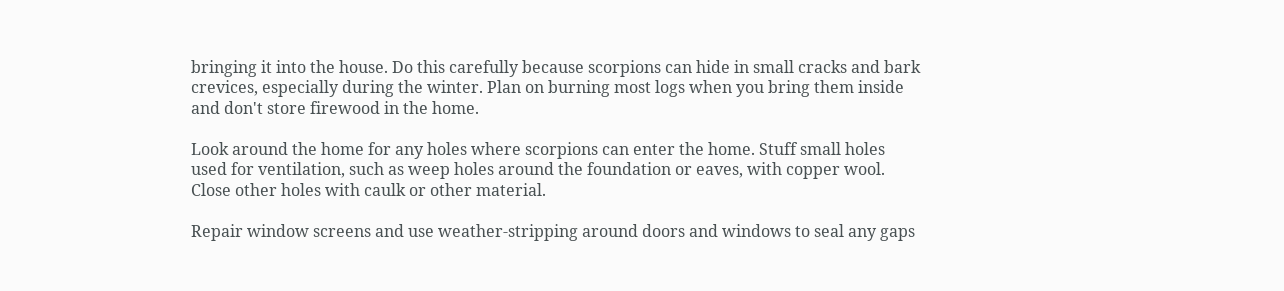bringing it into the house. Do this carefully because scorpions can hide in small cracks and bark crevices, especially during the winter. Plan on burning most logs when you bring them inside and don't store firewood in the home.

Look around the home for any holes where scorpions can enter the home. Stuff small holes used for ventilation, such as weep holes around the foundation or eaves, with copper wool. Close other holes with caulk or other material.

Repair window screens and use weather-stripping around doors and windows to seal any gaps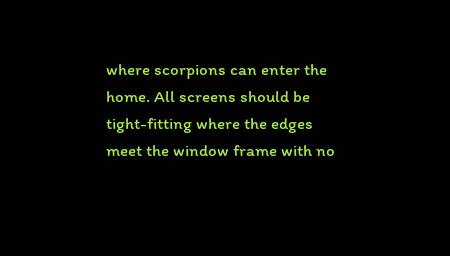where scorpions can enter the home. All screens should be tight-fitting where the edges meet the window frame with no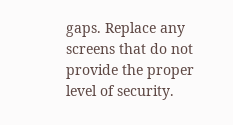gaps. Replace any screens that do not provide the proper level of security.